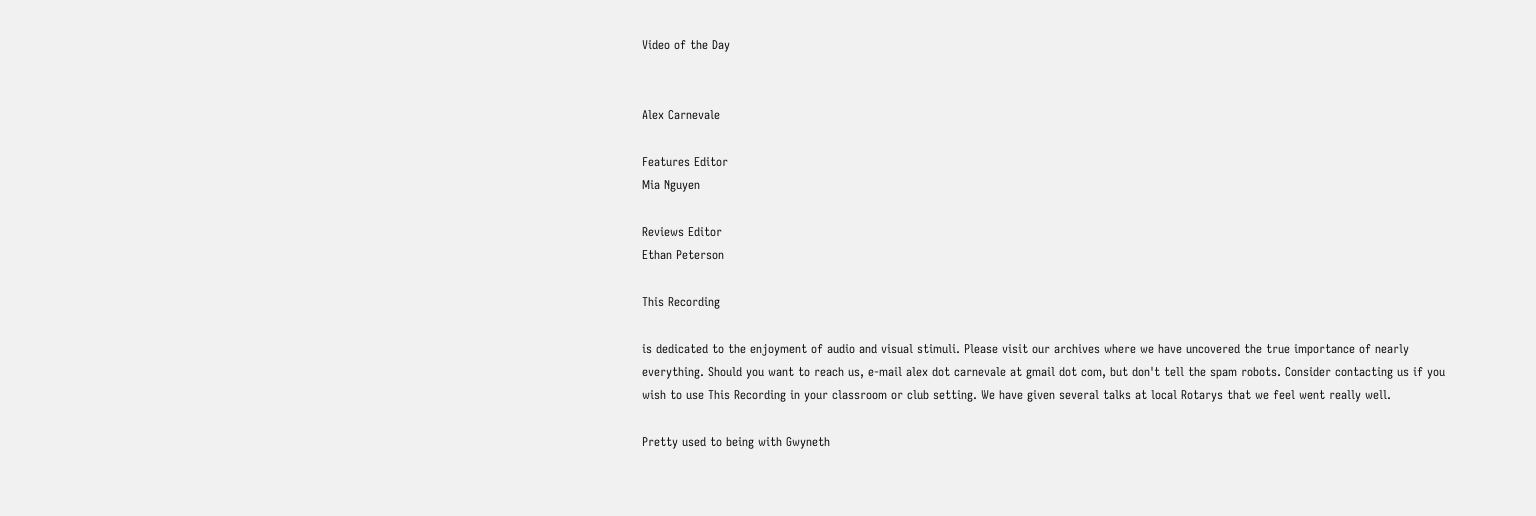Video of the Day


Alex Carnevale

Features Editor
Mia Nguyen

Reviews Editor
Ethan Peterson

This Recording

is dedicated to the enjoyment of audio and visual stimuli. Please visit our archives where we have uncovered the true importance of nearly everything. Should you want to reach us, e-mail alex dot carnevale at gmail dot com, but don't tell the spam robots. Consider contacting us if you wish to use This Recording in your classroom or club setting. We have given several talks at local Rotarys that we feel went really well.

Pretty used to being with Gwyneth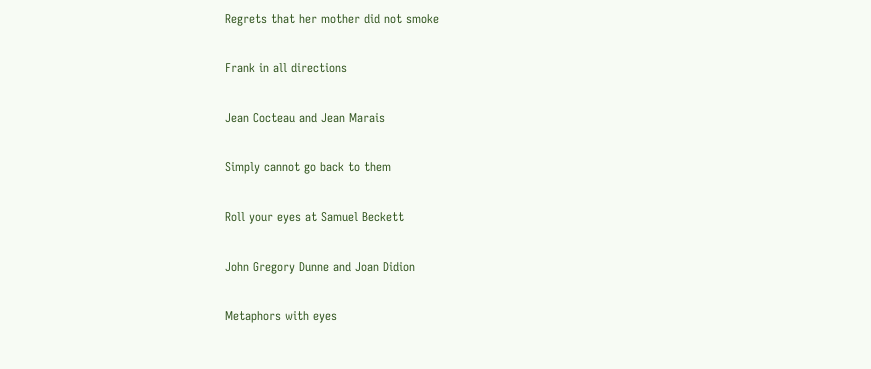Regrets that her mother did not smoke

Frank in all directions

Jean Cocteau and Jean Marais

Simply cannot go back to them

Roll your eyes at Samuel Beckett

John Gregory Dunne and Joan Didion

Metaphors with eyes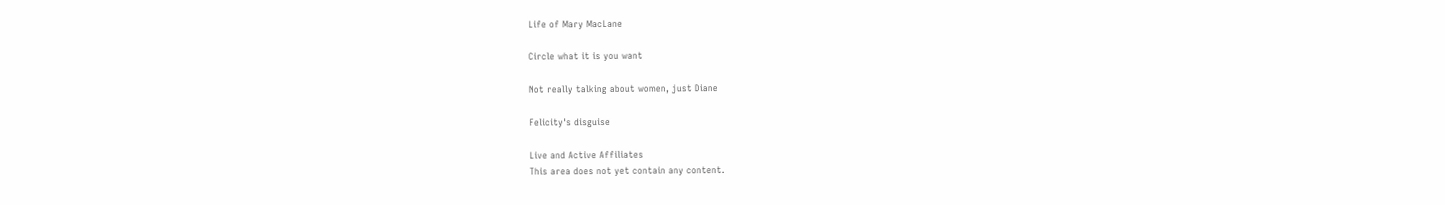Life of Mary MacLane

Circle what it is you want

Not really talking about women, just Diane

Felicity's disguise

Live and Active Affiliates
This area does not yet contain any content.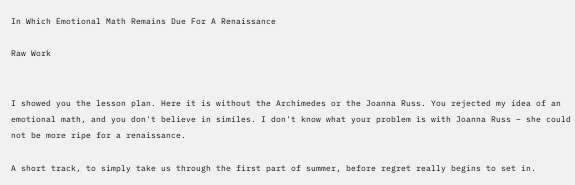In Which Emotional Math Remains Due For A Renaissance

Raw Work


I showed you the lesson plan. Here it is without the Archimedes or the Joanna Russ. You rejected my idea of an emotional math, and you don't believe in similes. I don't know what your problem is with Joanna Russ – she could not be more ripe for a renaissance.

A short track, to simply take us through the first part of summer, before regret really begins to set in.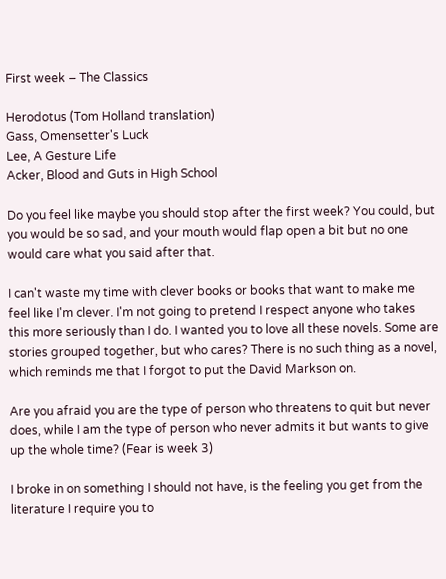First week – The Classics

Herodotus (Tom Holland translation)
Gass, Omensetter's Luck
Lee, A Gesture Life
Acker, Blood and Guts in High School

Do you feel like maybe you should stop after the first week? You could, but you would be so sad, and your mouth would flap open a bit but no one would care what you said after that.

I can't waste my time with clever books or books that want to make me feel like I'm clever. I'm not going to pretend I respect anyone who takes this more seriously than I do. I wanted you to love all these novels. Some are stories grouped together, but who cares? There is no such thing as a novel, which reminds me that I forgot to put the David Markson on.

Are you afraid you are the type of person who threatens to quit but never does, while I am the type of person who never admits it but wants to give up the whole time? (Fear is week 3)

I broke in on something I should not have, is the feeling you get from the literature I require you to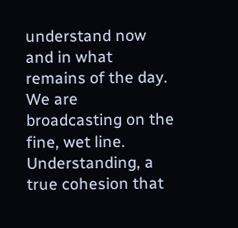understand now and in what remains of the day. We are broadcasting on the fine, wet line. Understanding, a true cohesion that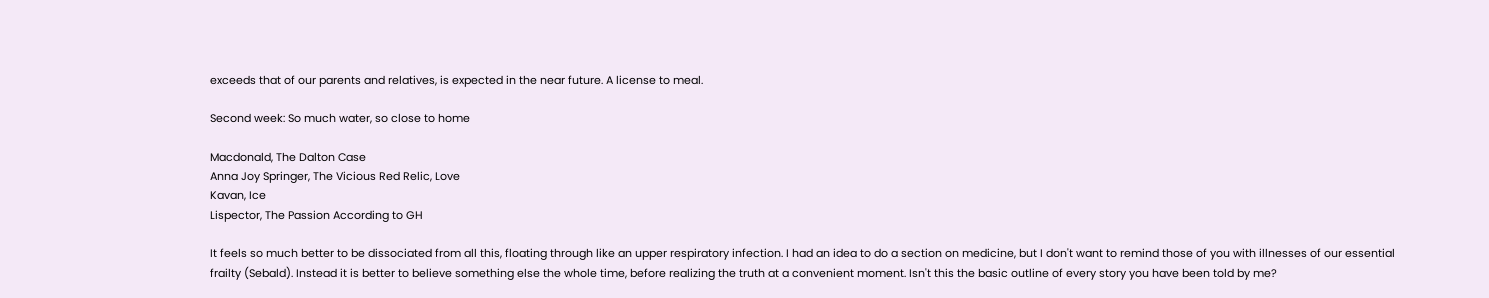exceeds that of our parents and relatives, is expected in the near future. A license to meal.

Second week: So much water, so close to home

Macdonald, The Dalton Case
Anna Joy Springer, The Vicious Red Relic, Love
Kavan, Ice
Lispector, The Passion According to GH

It feels so much better to be dissociated from all this, floating through like an upper respiratory infection. I had an idea to do a section on medicine, but I don't want to remind those of you with illnesses of our essential frailty (Sebald). Instead it is better to believe something else the whole time, before realizing the truth at a convenient moment. Isn't this the basic outline of every story you have been told by me?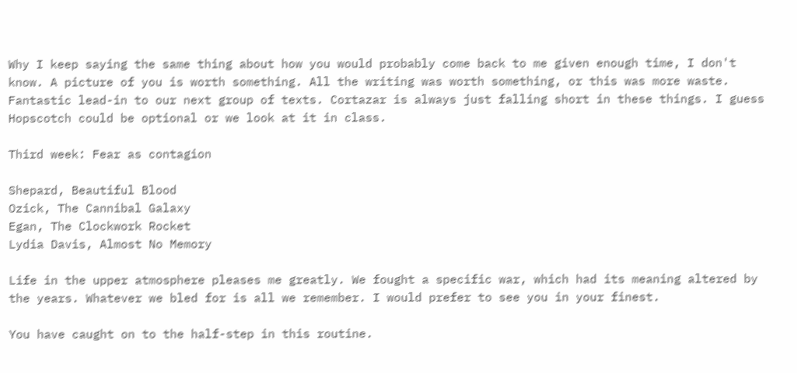Why I keep saying the same thing about how you would probably come back to me given enough time, I don't know. A picture of you is worth something. All the writing was worth something, or this was more waste. Fantastic lead-in to our next group of texts. Cortazar is always just falling short in these things. I guess Hopscotch could be optional or we look at it in class.

Third week: Fear as contagion

Shepard, Beautiful Blood
Ozick, The Cannibal Galaxy
Egan, The Clockwork Rocket
Lydia Davis, Almost No Memory

Life in the upper atmosphere pleases me greatly. We fought a specific war, which had its meaning altered by the years. Whatever we bled for is all we remember. I would prefer to see you in your finest.

You have caught on to the half-step in this routine.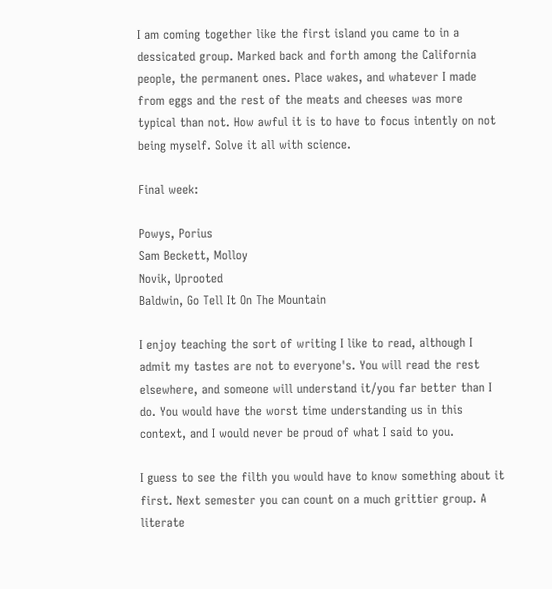I am coming together like the first island you came to in a dessicated group. Marked back and forth among the California people, the permanent ones. Place wakes, and whatever I made from eggs and the rest of the meats and cheeses was more typical than not. How awful it is to have to focus intently on not being myself. Solve it all with science.

Final week:

Powys, Porius
Sam Beckett, Molloy
Novik, Uprooted
Baldwin, Go Tell It On The Mountain

I enjoy teaching the sort of writing I like to read, although I admit my tastes are not to everyone's. You will read the rest elsewhere, and someone will understand it/you far better than I do. You would have the worst time understanding us in this context, and I would never be proud of what I said to you.

I guess to see the filth you would have to know something about it first. Next semester you can count on a much grittier group. A literate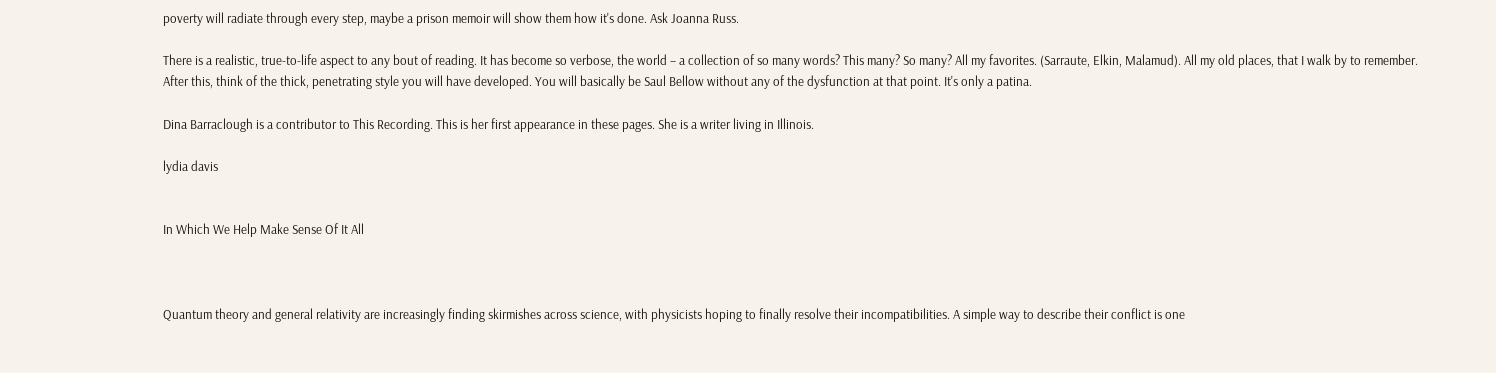poverty will radiate through every step, maybe a prison memoir will show them how it's done. Ask Joanna Russ.

There is a realistic, true-to-life aspect to any bout of reading. It has become so verbose, the world – a collection of so many words? This many? So many? All my favorites. (Sarraute, Elkin, Malamud). All my old places, that I walk by to remember. After this, think of the thick, penetrating style you will have developed. You will basically be Saul Bellow without any of the dysfunction at that point. It's only a patina.

Dina Barraclough is a contributor to This Recording. This is her first appearance in these pages. She is a writer living in Illinois.

lydia davis


In Which We Help Make Sense Of It All



Quantum theory and general relativity are increasingly finding skirmishes across science, with physicists hoping to finally resolve their incompatibilities. A simple way to describe their conflict is one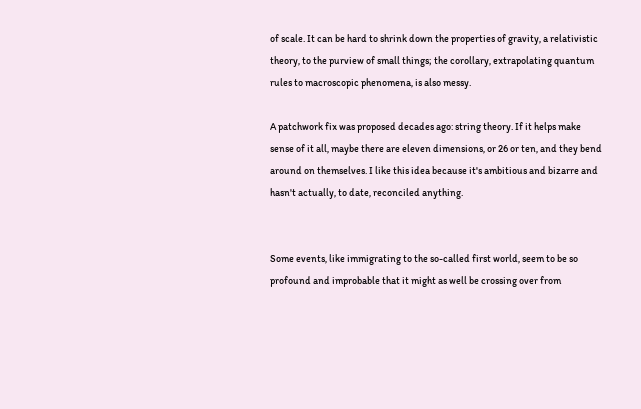of scale. It can be hard to shrink down the properties of gravity, a relativistic theory, to the purview of small things; the corollary, extrapolating quantum rules to macroscopic phenomena, is also messy.

A patchwork fix was proposed decades ago: string theory. If it helps make sense of it all, maybe there are eleven dimensions, or 26 or ten, and they bend around on themselves. I like this idea because it's ambitious and bizarre and hasn't actually, to date, reconciled anything.


Some events, like immigrating to the so-called first world, seem to be so profound and improbable that it might as well be crossing over from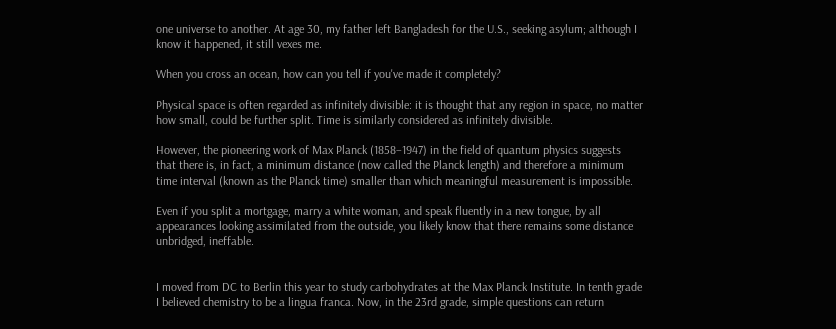one universe to another. At age 30, my father left Bangladesh for the U.S., seeking asylum; although I know it happened, it still vexes me.

When you cross an ocean, how can you tell if you've made it completely?

Physical space is often regarded as infinitely divisible: it is thought that any region in space, no matter how small, could be further split. Time is similarly considered as infinitely divisible.

However, the pioneering work of Max Planck (1858–1947) in the field of quantum physics suggests that there is, in fact, a minimum distance (now called the Planck length) and therefore a minimum time interval (known as the Planck time) smaller than which meaningful measurement is impossible.

Even if you split a mortgage, marry a white woman, and speak fluently in a new tongue, by all appearances looking assimilated from the outside, you likely know that there remains some distance unbridged, ineffable.


I moved from DC to Berlin this year to study carbohydrates at the Max Planck Institute. In tenth grade I believed chemistry to be a lingua franca. Now, in the 23rd grade, simple questions can return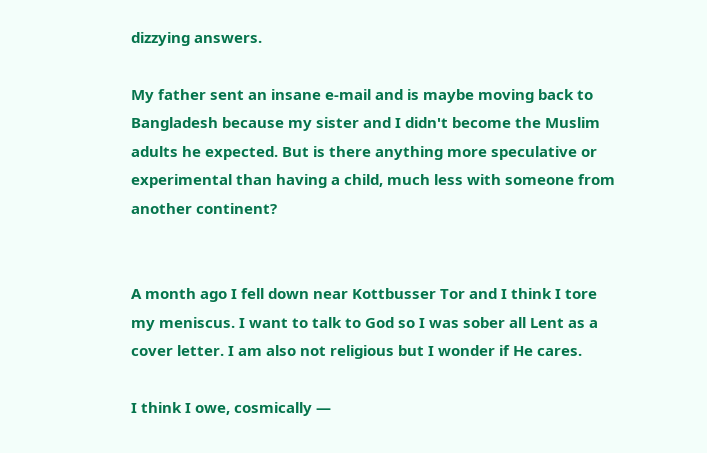dizzying answers.

My father sent an insane e-mail and is maybe moving back to Bangladesh because my sister and I didn't become the Muslim adults he expected. But is there anything more speculative or experimental than having a child, much less with someone from another continent?


A month ago I fell down near Kottbusser Tor and I think I tore my meniscus. I want to talk to God so I was sober all Lent as a cover letter. I am also not religious but I wonder if He cares.

I think I owe, cosmically —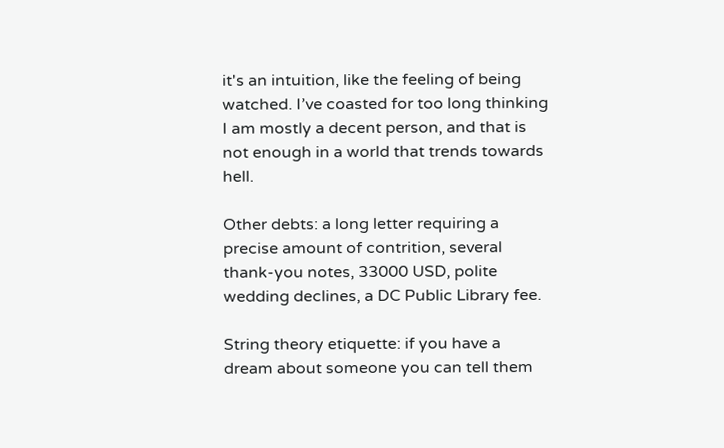it's an intuition, like the feeling of being watched. I’ve coasted for too long thinking I am mostly a decent person, and that is not enough in a world that trends towards hell.

Other debts: a long letter requiring a precise amount of contrition, several thank-you notes, 33000 USD, polite wedding declines, a DC Public Library fee.

String theory etiquette: if you have a dream about someone you can tell them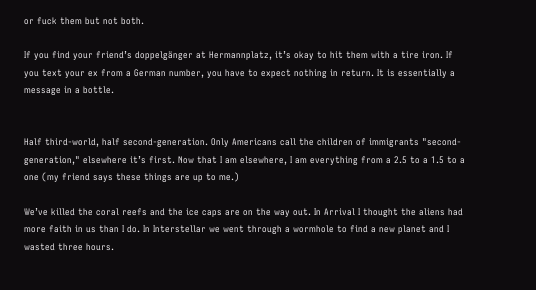or fuck them but not both.

If you find your friend’s doppelgänger at Hermannplatz, it’s okay to hit them with a tire iron. If you text your ex from a German number, you have to expect nothing in return. It is essentially a message in a bottle.


Half third-world, half second-generation. Only Americans call the children of immigrants "second-generation," elsewhere it’s first. Now that I am elsewhere, I am everything from a 2.5 to a 1.5 to a one (my friend says these things are up to me.)

We’ve killed the coral reefs and the ice caps are on the way out. In Arrival I thought the aliens had more faith in us than I do. In Interstellar we went through a wormhole to find a new planet and I wasted three hours.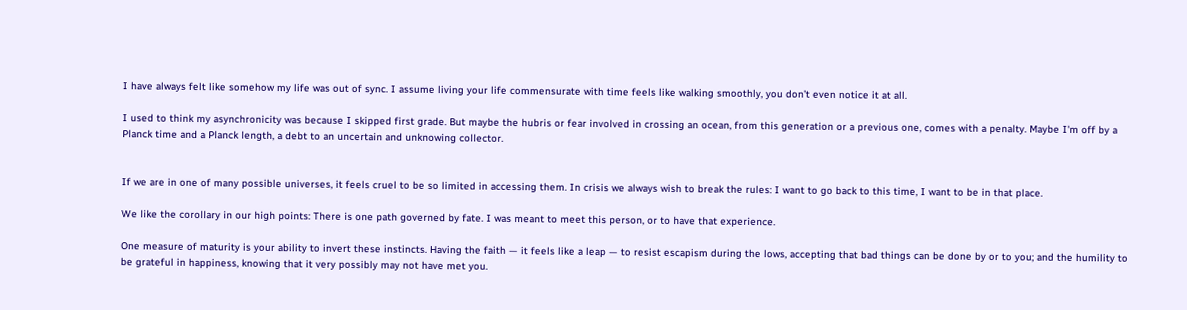I have always felt like somehow my life was out of sync. I assume living your life commensurate with time feels like walking smoothly, you don’t even notice it at all.

I used to think my asynchronicity was because I skipped first grade. But maybe the hubris or fear involved in crossing an ocean, from this generation or a previous one, comes with a penalty. Maybe I'm off by a Planck time and a Planck length, a debt to an uncertain and unknowing collector.


If we are in one of many possible universes, it feels cruel to be so limited in accessing them. In crisis we always wish to break the rules: I want to go back to this time, I want to be in that place.

We like the corollary in our high points: There is one path governed by fate. I was meant to meet this person, or to have that experience.

One measure of maturity is your ability to invert these instincts. Having the faith — it feels like a leap — to resist escapism during the lows, accepting that bad things can be done by or to you; and the humility to be grateful in happiness, knowing that it very possibly may not have met you.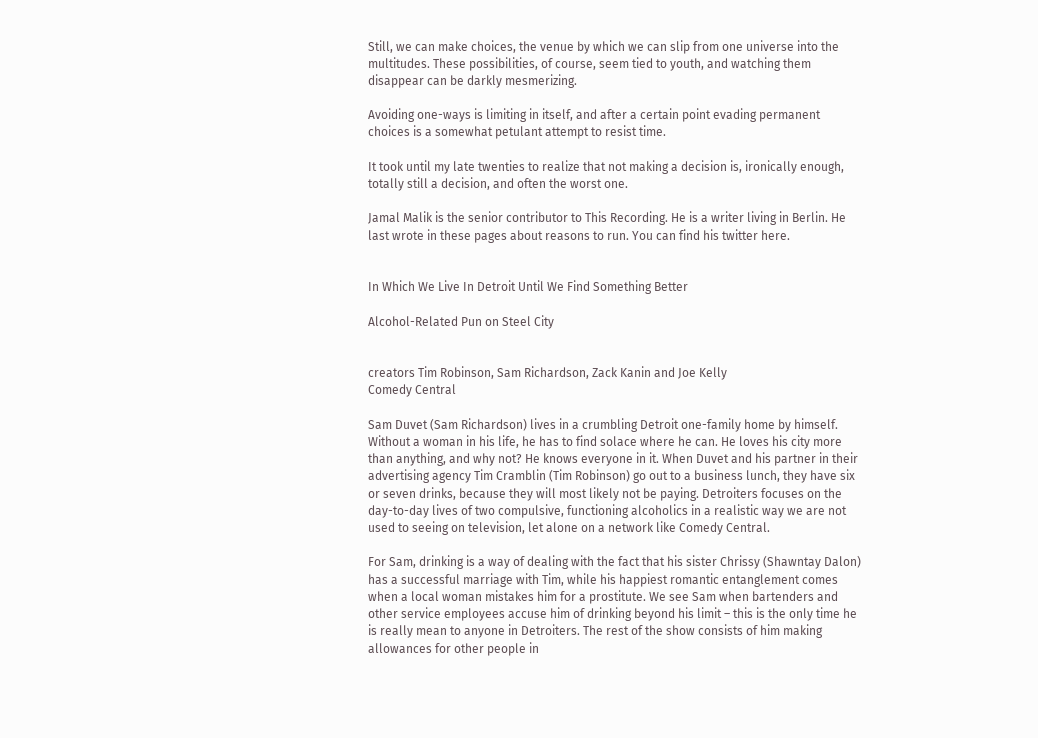Still, we can make choices, the venue by which we can slip from one universe into the multitudes. These possibilities, of course, seem tied to youth, and watching them disappear can be darkly mesmerizing.

Avoiding one-ways is limiting in itself, and after a certain point evading permanent choices is a somewhat petulant attempt to resist time.

It took until my late twenties to realize that not making a decision is, ironically enough, totally still a decision, and often the worst one.

Jamal Malik is the senior contributor to This Recording. He is a writer living in Berlin. He last wrote in these pages about reasons to run. You can find his twitter here.


In Which We Live In Detroit Until We Find Something Better

Alcohol-Related Pun on Steel City


creators Tim Robinson, Sam Richardson, Zack Kanin and Joe Kelly
Comedy Central

Sam Duvet (Sam Richardson) lives in a crumbling Detroit one-family home by himself. Without a woman in his life, he has to find solace where he can. He loves his city more than anything, and why not? He knows everyone in it. When Duvet and his partner in their advertising agency Tim Cramblin (Tim Robinson) go out to a business lunch, they have six or seven drinks, because they will most likely not be paying. Detroiters focuses on the day-to-day lives of two compulsive, functioning alcoholics in a realistic way we are not used to seeing on television, let alone on a network like Comedy Central.

For Sam, drinking is a way of dealing with the fact that his sister Chrissy (Shawntay Dalon) has a successful marriage with Tim, while his happiest romantic entanglement comes when a local woman mistakes him for a prostitute. We see Sam when bartenders and other service employees accuse him of drinking beyond his limit – this is the only time he is really mean to anyone in Detroiters. The rest of the show consists of him making allowances for other people in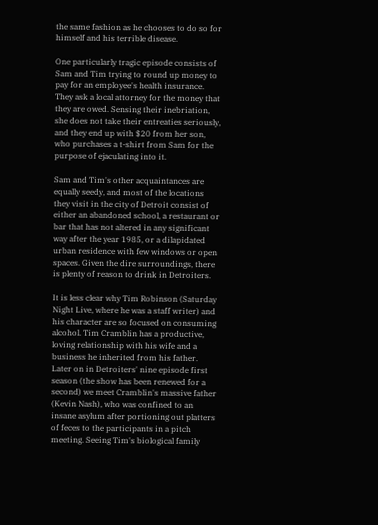the same fashion as he chooses to do so for himself and his terrible disease.

One particularly tragic episode consists of Sam and Tim trying to round up money to pay for an employee's health insurance. They ask a local attorney for the money that they are owed. Sensing their inebriation, she does not take their entreaties seriously, and they end up with $20 from her son, who purchases a t-shirt from Sam for the purpose of ejaculating into it.

Sam and Tim's other acquaintances are equally seedy, and most of the locations they visit in the city of Detroit consist of either an abandoned school, a restaurant or bar that has not altered in any significant way after the year 1985, or a dilapidated urban residence with few windows or open spaces. Given the dire surroundings, there is plenty of reason to drink in Detroiters.

It is less clear why Tim Robinson (Saturday Night Live, where he was a staff writer) and his character are so focused on consuming alcohol. Tim Cramblin has a productive, loving relationship with his wife and a business he inherited from his father. Later on in Detroiters' nine episode first season (the show has been renewed for a second) we meet Cramblin's massive father (Kevin Nash), who was confined to an insane asylum after portioning out platters of feces to the participants in a pitch meeting. Seeing Tim's biological family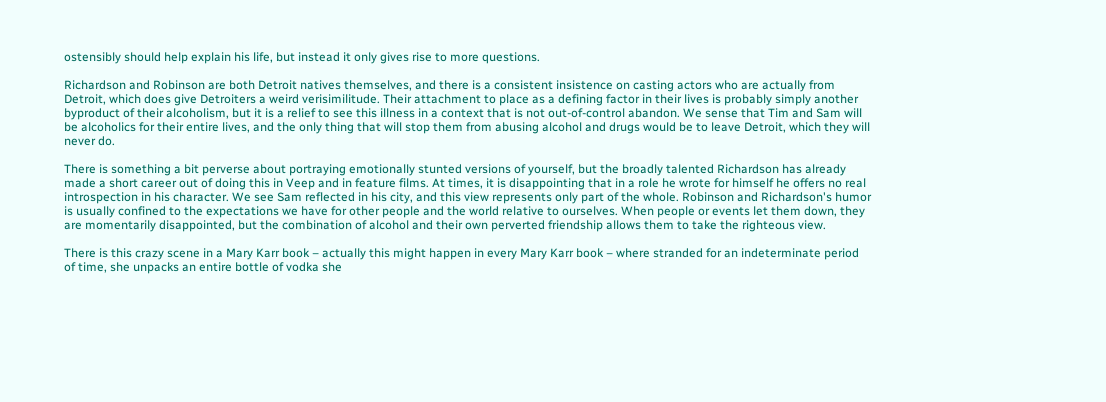ostensibly should help explain his life, but instead it only gives rise to more questions.

Richardson and Robinson are both Detroit natives themselves, and there is a consistent insistence on casting actors who are actually from Detroit, which does give Detroiters a weird verisimilitude. Their attachment to place as a defining factor in their lives is probably simply another byproduct of their alcoholism, but it is a relief to see this illness in a context that is not out-of-control abandon. We sense that Tim and Sam will be alcoholics for their entire lives, and the only thing that will stop them from abusing alcohol and drugs would be to leave Detroit, which they will never do.

There is something a bit perverse about portraying emotionally stunted versions of yourself, but the broadly talented Richardson has already made a short career out of doing this in Veep and in feature films. At times, it is disappointing that in a role he wrote for himself he offers no real introspection in his character. We see Sam reflected in his city, and this view represents only part of the whole. Robinson and Richardson's humor is usually confined to the expectations we have for other people and the world relative to ourselves. When people or events let them down, they are momentarily disappointed, but the combination of alcohol and their own perverted friendship allows them to take the righteous view.

There is this crazy scene in a Mary Karr book – actually this might happen in every Mary Karr book – where stranded for an indeterminate period of time, she unpacks an entire bottle of vodka she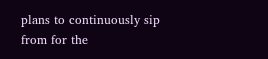plans to continuously sip from for the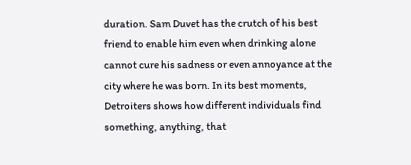duration. Sam Duvet has the crutch of his best friend to enable him even when drinking alone cannot cure his sadness or even annoyance at the city where he was born. In its best moments, Detroiters shows how different individuals find something, anything, that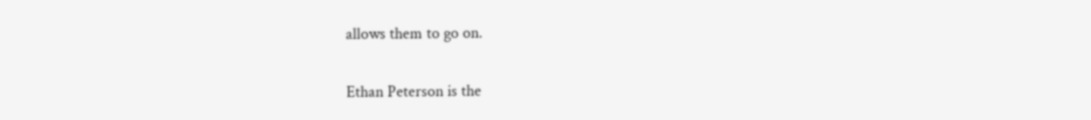allows them to go on.

Ethan Peterson is the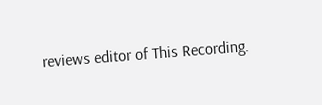reviews editor of This Recording.